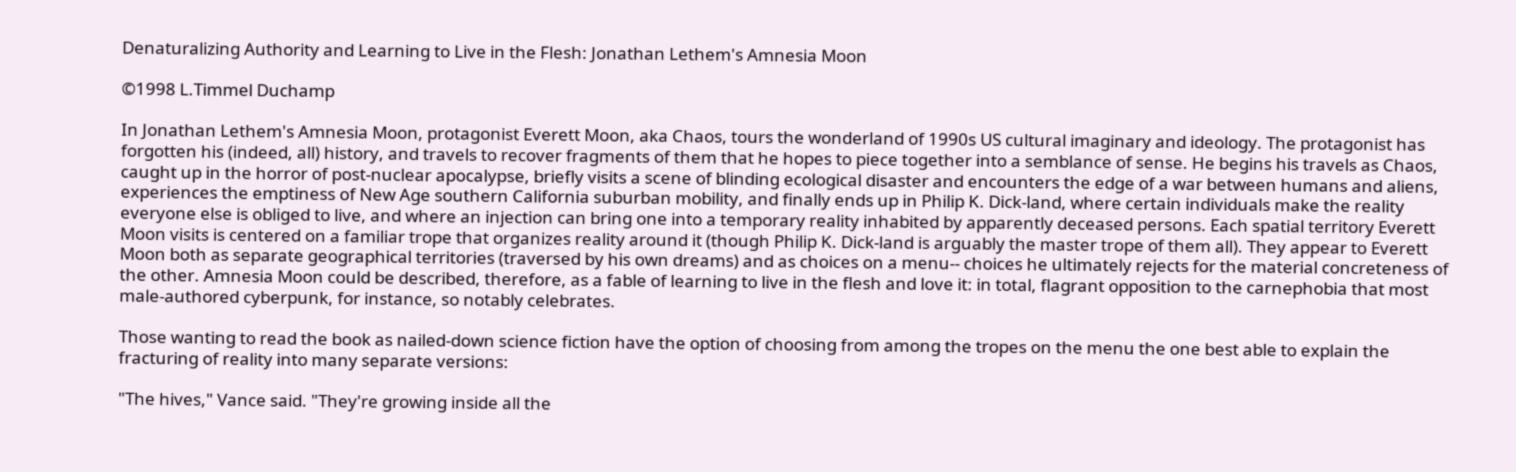Denaturalizing Authority and Learning to Live in the Flesh: Jonathan Lethem's Amnesia Moon

©1998 L.Timmel Duchamp

In Jonathan Lethem's Amnesia Moon, protagonist Everett Moon, aka Chaos, tours the wonderland of 1990s US cultural imaginary and ideology. The protagonist has forgotten his (indeed, all) history, and travels to recover fragments of them that he hopes to piece together into a semblance of sense. He begins his travels as Chaos, caught up in the horror of post-nuclear apocalypse, briefly visits a scene of blinding ecological disaster and encounters the edge of a war between humans and aliens, experiences the emptiness of New Age southern California suburban mobility, and finally ends up in Philip K. Dick-land, where certain individuals make the reality everyone else is obliged to live, and where an injection can bring one into a temporary reality inhabited by apparently deceased persons. Each spatial territory Everett Moon visits is centered on a familiar trope that organizes reality around it (though Philip K. Dick-land is arguably the master trope of them all). They appear to Everett Moon both as separate geographical territories (traversed by his own dreams) and as choices on a menu-- choices he ultimately rejects for the material concreteness of the other. Amnesia Moon could be described, therefore, as a fable of learning to live in the flesh and love it: in total, flagrant opposition to the carnephobia that most male-authored cyberpunk, for instance, so notably celebrates.

Those wanting to read the book as nailed-down science fiction have the option of choosing from among the tropes on the menu the one best able to explain the fracturing of reality into many separate versions:

"The hives," Vance said. "They're growing inside all the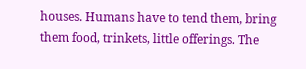houses. Humans have to tend them, bring them food, trinkets, little offerings. The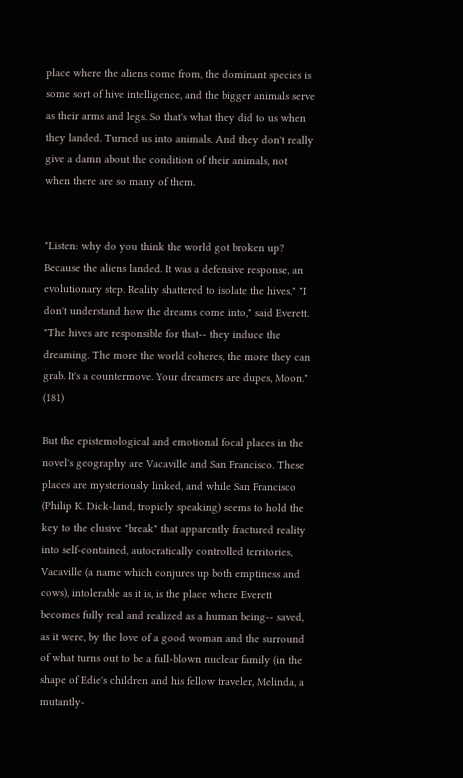place where the aliens come from, the dominant species is some sort of hive intelligence, and the bigger animals serve as their arms and legs. So that's what they did to us when they landed. Turned us into animals. And they don't really give a damn about the condition of their animals, not when there are so many of them.


"Listen: why do you think the world got broken up? Because the aliens landed. It was a defensive response, an evolutionary step. Reality shattered to isolate the hives." "I don't understand how the dreams come into," said Everett. "The hives are responsible for that-- they induce the dreaming. The more the world coheres, the more they can grab. It's a countermove. Your dreamers are dupes, Moon." (181)

But the epistemological and emotional focal places in the novel's geography are Vacaville and San Francisco. These places are mysteriously linked, and while San Francisco (Philip K. Dick-land, tropicly speaking) seems to hold the key to the elusive "break" that apparently fractured reality into self-contained, autocratically controlled territories, Vacaville (a name which conjures up both emptiness and cows), intolerable as it is, is the place where Everett becomes fully real and realized as a human being-- saved, as it were, by the love of a good woman and the surround of what turns out to be a full-blown nuclear family (in the shape of Edie's children and his fellow traveler, Melinda, a mutantly-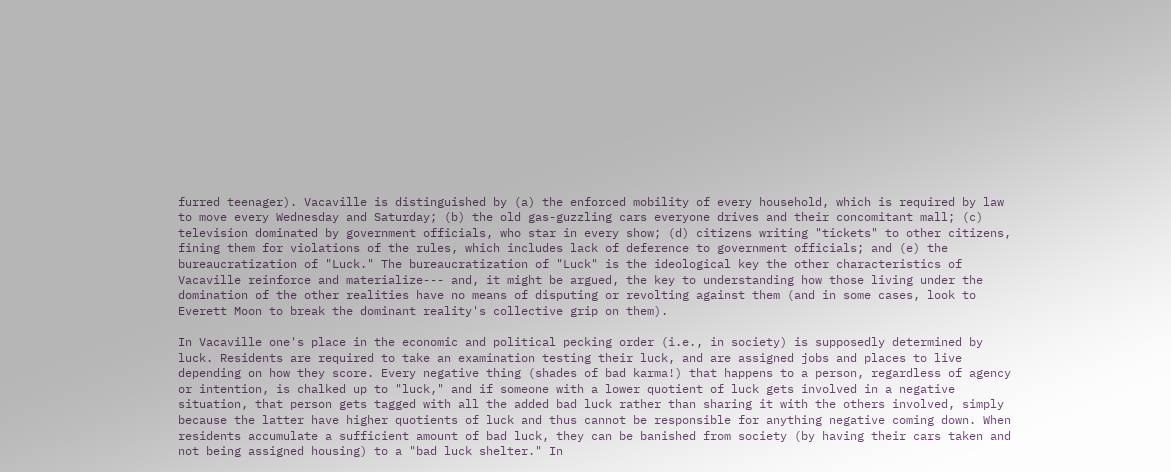furred teenager). Vacaville is distinguished by (a) the enforced mobility of every household, which is required by law to move every Wednesday and Saturday; (b) the old gas-guzzling cars everyone drives and their concomitant mall; (c) television dominated by government officials, who star in every show; (d) citizens writing "tickets" to other citizens, fining them for violations of the rules, which includes lack of deference to government officials; and (e) the bureaucratization of "Luck." The bureaucratization of "Luck" is the ideological key the other characteristics of Vacaville reinforce and materialize--- and, it might be argued, the key to understanding how those living under the domination of the other realities have no means of disputing or revolting against them (and in some cases, look to Everett Moon to break the dominant reality's collective grip on them).

In Vacaville one's place in the economic and political pecking order (i.e., in society) is supposedly determined by luck. Residents are required to take an examination testing their luck, and are assigned jobs and places to live depending on how they score. Every negative thing (shades of bad karma!) that happens to a person, regardless of agency or intention, is chalked up to "luck," and if someone with a lower quotient of luck gets involved in a negative situation, that person gets tagged with all the added bad luck rather than sharing it with the others involved, simply because the latter have higher quotients of luck and thus cannot be responsible for anything negative coming down. When residents accumulate a sufficient amount of bad luck, they can be banished from society (by having their cars taken and not being assigned housing) to a "bad luck shelter." In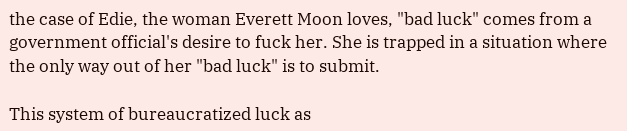the case of Edie, the woman Everett Moon loves, "bad luck" comes from a government official's desire to fuck her. She is trapped in a situation where the only way out of her "bad luck" is to submit.

This system of bureaucratized luck as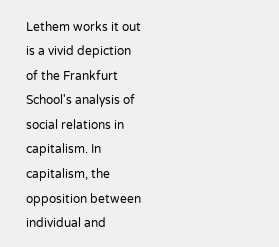Lethem works it out is a vivid depiction of the Frankfurt School's analysis of social relations in capitalism. In capitalism, the opposition between individual and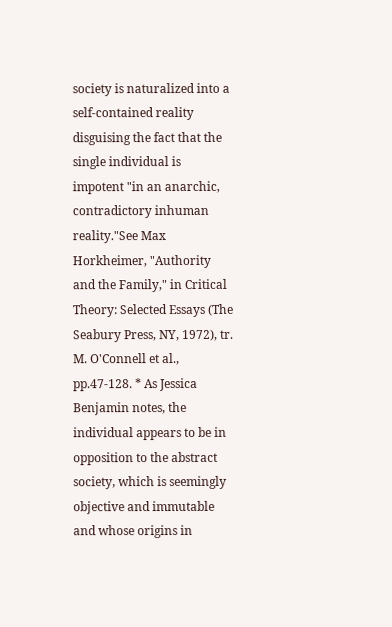society is naturalized into a self-contained reality disguising the fact that the single individual is impotent "in an anarchic, contradictory inhuman reality."See Max Horkheimer, "Authority and the Family," in Critical Theory: Selected Essays (The Seabury Press, NY, 1972), tr. M. O'Connell et al., pp.47-128. * As Jessica Benjamin notes, the individual appears to be in opposition to the abstract society, which is seemingly objective and immutable and whose origins in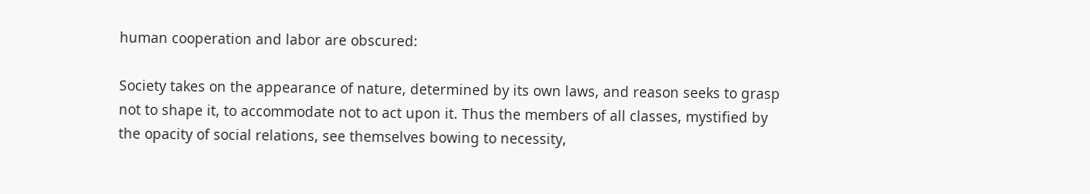human cooperation and labor are obscured:

Society takes on the appearance of nature, determined by its own laws, and reason seeks to grasp not to shape it, to accommodate not to act upon it. Thus the members of all classes, mystified by the opacity of social relations, see themselves bowing to necessity,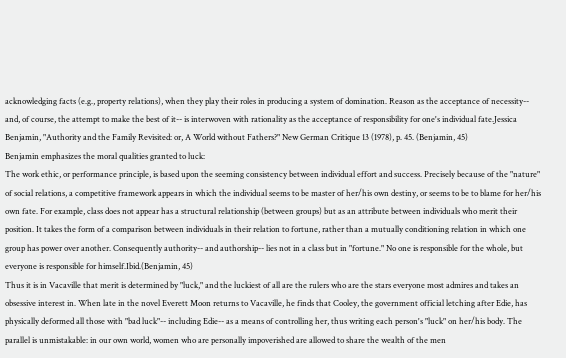acknowledging facts (e.g., property relations), when they play their roles in producing a system of domination. Reason as the acceptance of necessity-- and, of course, the attempt to make the best of it-- is interwoven with rationality as the acceptance of responsibility for one's individual fate.Jessica Benjamin, "Authority and the Family Revisited: or, A World without Fathers?" New German Critique 13 (1978), p. 45. (Benjamin, 45)
Benjamin emphasizes the moral qualities granted to luck:
The work ethic, or performance principle, is based upon the seeming consistency between individual effort and success. Precisely because of the "nature" of social relations, a competitive framework appears in which the individual seems to be master of her/his own destiny, or seems to be to blame for her/his own fate. For example, class does not appear has a structural relationship (between groups) but as an attribute between individuals who merit their position. It takes the form of a comparison between individuals in their relation to fortune, rather than a mutually conditioning relation in which one group has power over another. Consequently authority-- and authorship-- lies not in a class but in "fortune." No one is responsible for the whole, but everyone is responsible for himself.Ibid.(Benjamin, 45)
Thus it is in Vacaville that merit is determined by "luck," and the luckiest of all are the rulers who are the stars everyone most admires and takes an obsessive interest in. When late in the novel Everett Moon returns to Vacaville, he finds that Cooley, the government official letching after Edie, has physically deformed all those with "bad luck"-- including Edie-- as a means of controlling her, thus writing each person's "luck" on her/his body. The parallel is unmistakable: in our own world, women who are personally impoverished are allowed to share the wealth of the men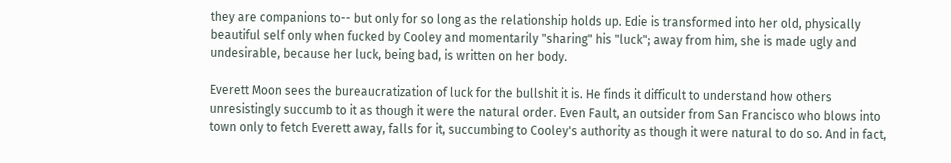they are companions to-- but only for so long as the relationship holds up. Edie is transformed into her old, physically beautiful self only when fucked by Cooley and momentarily "sharing" his "luck"; away from him, she is made ugly and undesirable, because her luck, being bad, is written on her body.

Everett Moon sees the bureaucratization of luck for the bullshit it is. He finds it difficult to understand how others unresistingly succumb to it as though it were the natural order. Even Fault, an outsider from San Francisco who blows into town only to fetch Everett away, falls for it, succumbing to Cooley's authority as though it were natural to do so. And in fact,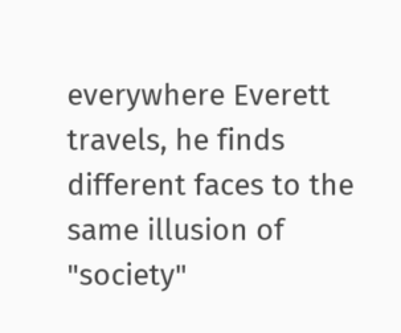everywhere Everett travels, he finds different faces to the same illusion of "society"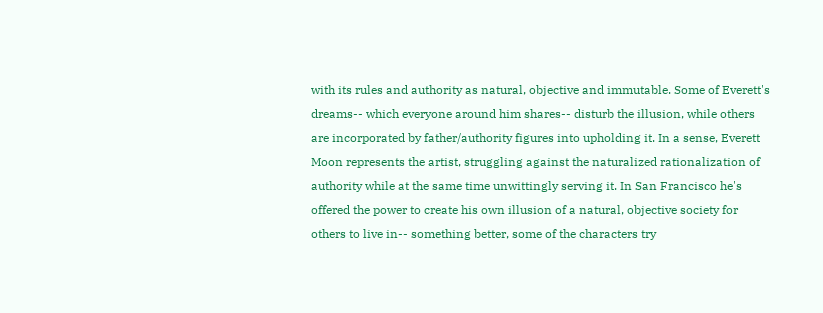with its rules and authority as natural, objective and immutable. Some of Everett's dreams-- which everyone around him shares-- disturb the illusion, while others are incorporated by father/authority figures into upholding it. In a sense, Everett Moon represents the artist, struggling against the naturalized rationalization of authority while at the same time unwittingly serving it. In San Francisco he's offered the power to create his own illusion of a natural, objective society for others to live in-- something better, some of the characters try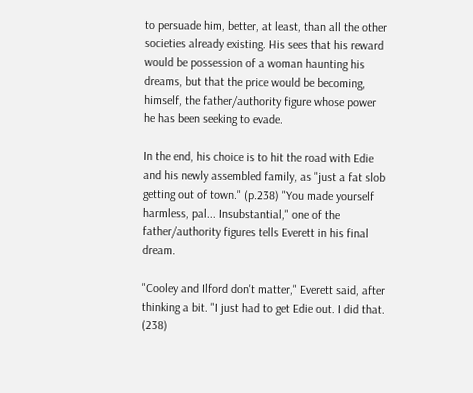to persuade him, better, at least, than all the other societies already existing. His sees that his reward would be possession of a woman haunting his dreams, but that the price would be becoming, himself, the father/authority figure whose power he has been seeking to evade.

In the end, his choice is to hit the road with Edie and his newly assembled family, as "just a fat slob getting out of town." (p.238) "You made yourself harmless, pal... Insubstantial," one of the father/authority figures tells Everett in his final dream.

"Cooley and Ilford don't matter," Everett said, after thinking a bit. "I just had to get Edie out. I did that. (238)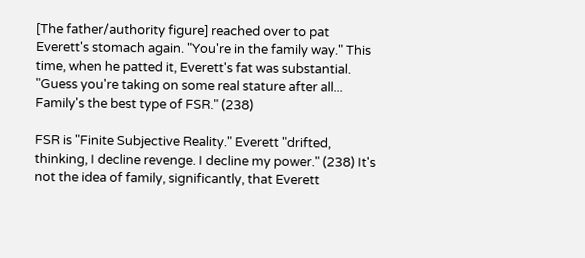[The father/authority figure] reached over to pat Everett's stomach again. "You're in the family way." This time, when he patted it, Everett's fat was substantial. "Guess you're taking on some real stature after all... Family's the best type of FSR." (238)

FSR is "Finite Subjective Reality." Everett "drifted, thinking, I decline revenge. I decline my power." (238) It's not the idea of family, significantly, that Everett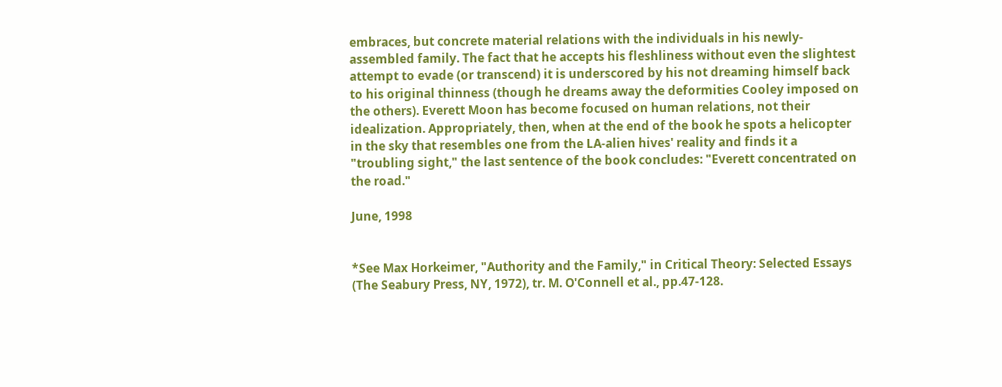embraces, but concrete material relations with the individuals in his newly-assembled family. The fact that he accepts his fleshliness without even the slightest attempt to evade (or transcend) it is underscored by his not dreaming himself back to his original thinness (though he dreams away the deformities Cooley imposed on the others). Everett Moon has become focused on human relations, not their idealization. Appropriately, then, when at the end of the book he spots a helicopter in the sky that resembles one from the LA-alien hives' reality and finds it a "troubling sight," the last sentence of the book concludes: "Everett concentrated on the road."

June, 1998


*See Max Horkeimer, "Authority and the Family," in Critical Theory: Selected Essays (The Seabury Press, NY, 1972), tr. M. O'Connell et al., pp.47-128.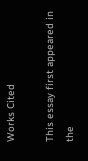Works Cited

This essay first appeared in the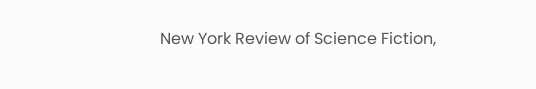New York Review of Science Fiction,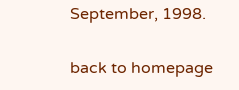September, 1998.

back to homepage